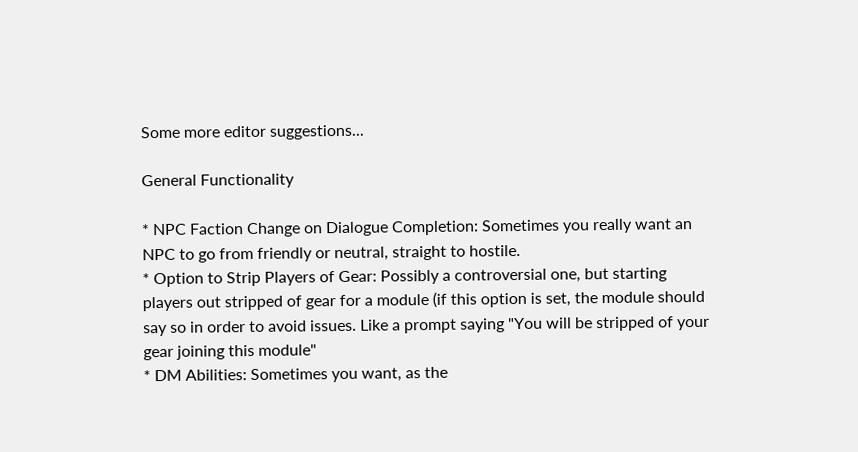Some more editor suggestions...

General Functionality

* NPC Faction Change on Dialogue Completion: Sometimes you really want an NPC to go from friendly or neutral, straight to hostile.
* Option to Strip Players of Gear: Possibly a controversial one, but starting players out stripped of gear for a module (if this option is set, the module should say so in order to avoid issues. Like a prompt saying "You will be stripped of your gear joining this module"
* DM Abilities: Sometimes you want, as the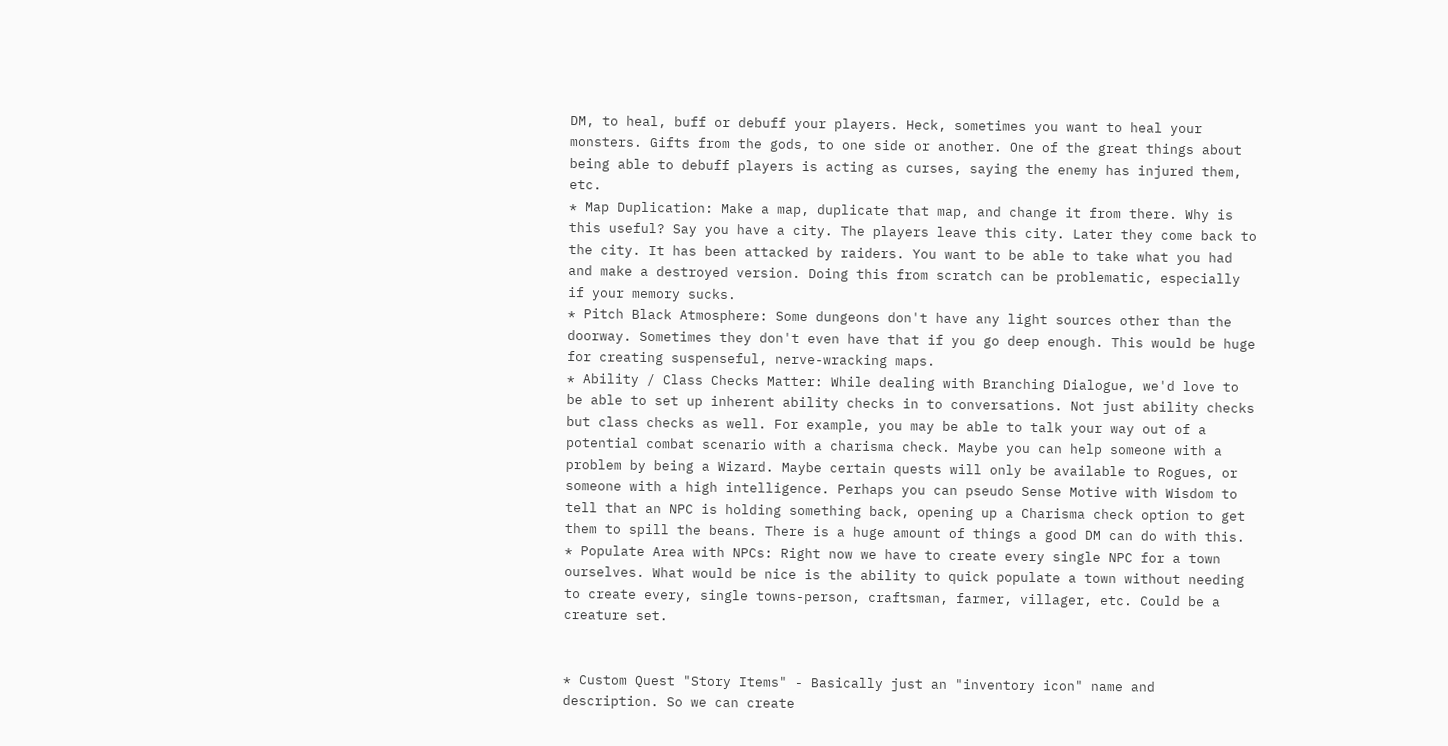DM, to heal, buff or debuff your players. Heck, sometimes you want to heal your monsters. Gifts from the gods, to one side or another. One of the great things about being able to debuff players is acting as curses, saying the enemy has injured them, etc.
* Map Duplication: Make a map, duplicate that map, and change it from there. Why is this useful? Say you have a city. The players leave this city. Later they come back to the city. It has been attacked by raiders. You want to be able to take what you had and make a destroyed version. Doing this from scratch can be problematic, especially if your memory sucks.
* Pitch Black Atmosphere: Some dungeons don't have any light sources other than the doorway. Sometimes they don't even have that if you go deep enough. This would be huge for creating suspenseful, nerve-wracking maps.
* Ability / Class Checks Matter: While dealing with Branching Dialogue, we'd love to be able to set up inherent ability checks in to conversations. Not just ability checks but class checks as well. For example, you may be able to talk your way out of a potential combat scenario with a charisma check. Maybe you can help someone with a problem by being a Wizard. Maybe certain quests will only be available to Rogues, or someone with a high intelligence. Perhaps you can pseudo Sense Motive with Wisdom to tell that an NPC is holding something back, opening up a Charisma check option to get them to spill the beans. There is a huge amount of things a good DM can do with this.
* Populate Area with NPCs: Right now we have to create every single NPC for a town ourselves. What would be nice is the ability to quick populate a town without needing to create every, single towns-person, craftsman, farmer, villager, etc. Could be a creature set.


* Custom Quest "Story Items" - Basically just an "inventory icon" name and description. So we can create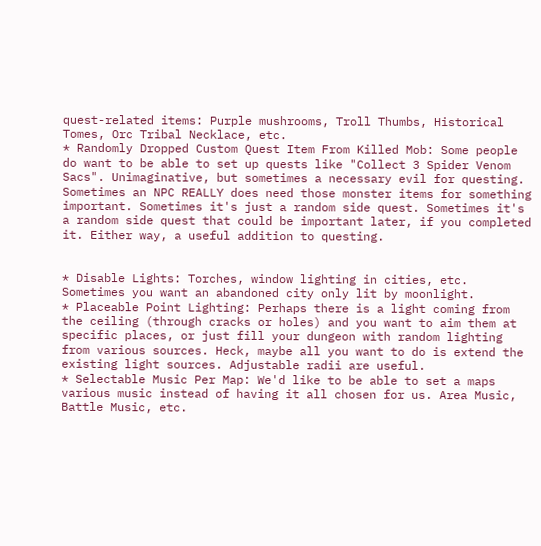quest-related items: Purple mushrooms, Troll Thumbs, Historical Tomes, Orc Tribal Necklace, etc.
* Randomly Dropped Custom Quest Item From Killed Mob: Some people do want to be able to set up quests like "Collect 3 Spider Venom Sacs". Unimaginative, but sometimes a necessary evil for questing. Sometimes an NPC REALLY does need those monster items for something important. Sometimes it's just a random side quest. Sometimes it's a random side quest that could be important later, if you completed it. Either way, a useful addition to questing.


* Disable Lights: Torches, window lighting in cities, etc. Sometimes you want an abandoned city only lit by moonlight.
* Placeable Point Lighting: Perhaps there is a light coming from the ceiling (through cracks or holes) and you want to aim them at specific places, or just fill your dungeon with random lighting from various sources. Heck, maybe all you want to do is extend the existing light sources. Adjustable radii are useful.
* Selectable Music Per Map: We'd like to be able to set a maps various music instead of having it all chosen for us. Area Music, Battle Music, etc.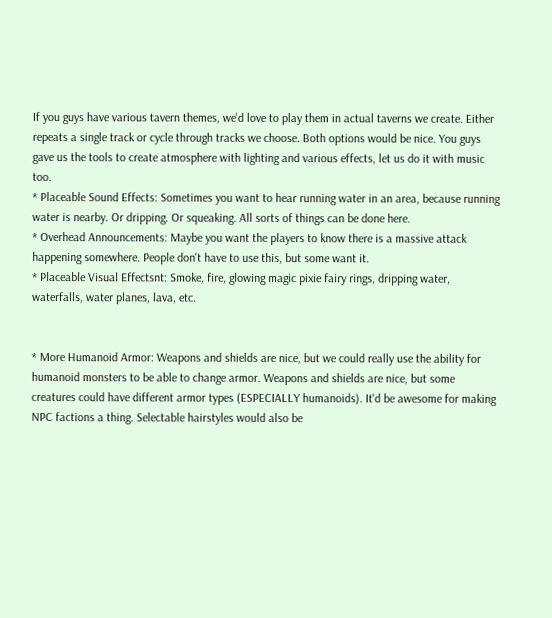If you guys have various tavern themes, we'd love to play them in actual taverns we create. Either repeats a single track or cycle through tracks we choose. Both options would be nice. You guys gave us the tools to create atmosphere with lighting and various effects, let us do it with music too.
* Placeable Sound Effects: Sometimes you want to hear running water in an area, because running water is nearby. Or dripping. Or squeaking. All sorts of things can be done here.
* Overhead Announcements: Maybe you want the players to know there is a massive attack happening somewhere. People don't have to use this, but some want it.
* Placeable Visual Effectsnt: Smoke, fire, glowing magic pixie fairy rings, dripping water, waterfalls, water planes, lava, etc.


* More Humanoid Armor: Weapons and shields are nice, but we could really use the ability for humanoid monsters to be able to change armor. Weapons and shields are nice, but some creatures could have different armor types (ESPECIALLY humanoids). It'd be awesome for making NPC factions a thing. Selectable hairstyles would also be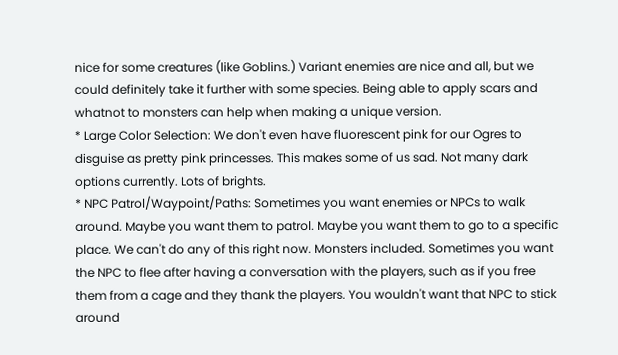nice for some creatures (like Goblins.) Variant enemies are nice and all, but we could definitely take it further with some species. Being able to apply scars and whatnot to monsters can help when making a unique version.
* Large Color Selection: We don't even have fluorescent pink for our Ogres to disguise as pretty pink princesses. This makes some of us sad. Not many dark options currently. Lots of brights.
* NPC Patrol/Waypoint/Paths: Sometimes you want enemies or NPCs to walk around. Maybe you want them to patrol. Maybe you want them to go to a specific place. We can't do any of this right now. Monsters included. Sometimes you want the NPC to flee after having a conversation with the players, such as if you free them from a cage and they thank the players. You wouldn't want that NPC to stick around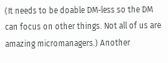(It needs to be doable DM-less so the DM can focus on other things. Not all of us are amazing micromanagers.) Another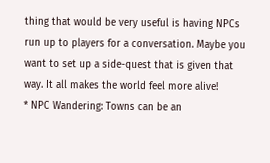thing that would be very useful is having NPCs run up to players for a conversation. Maybe you want to set up a side-quest that is given that way. It all makes the world feel more alive!
* NPC Wandering: Towns can be an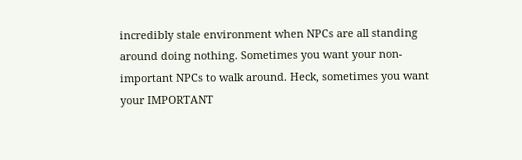incredibly stale environment when NPCs are all standing around doing nothing. Sometimes you want your non-important NPCs to walk around. Heck, sometimes you want your IMPORTANT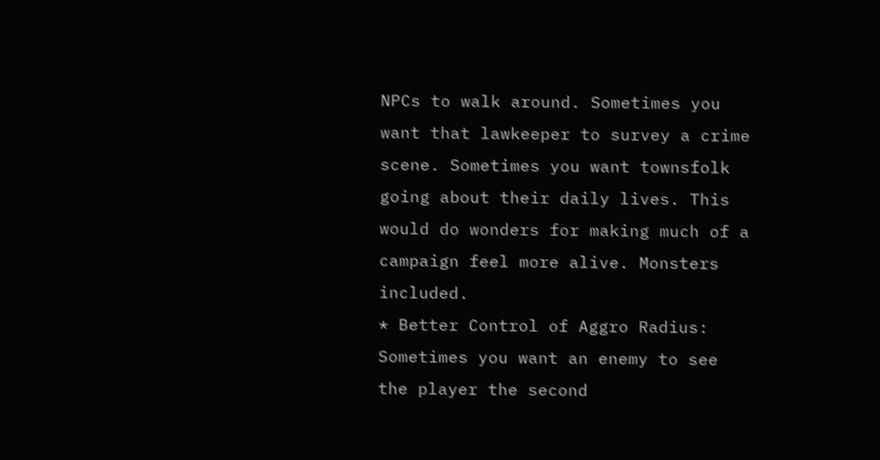NPCs to walk around. Sometimes you want that lawkeeper to survey a crime scene. Sometimes you want townsfolk going about their daily lives. This would do wonders for making much of a campaign feel more alive. Monsters included.
* Better Control of Aggro Radius: Sometimes you want an enemy to see the player the second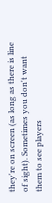they're on screen (as long as there is line of sight). Sometimes you don't want them to see players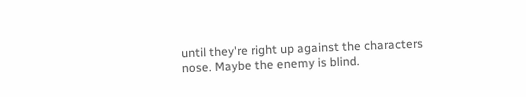until they're right up against the characters nose. Maybe the enemy is blind.